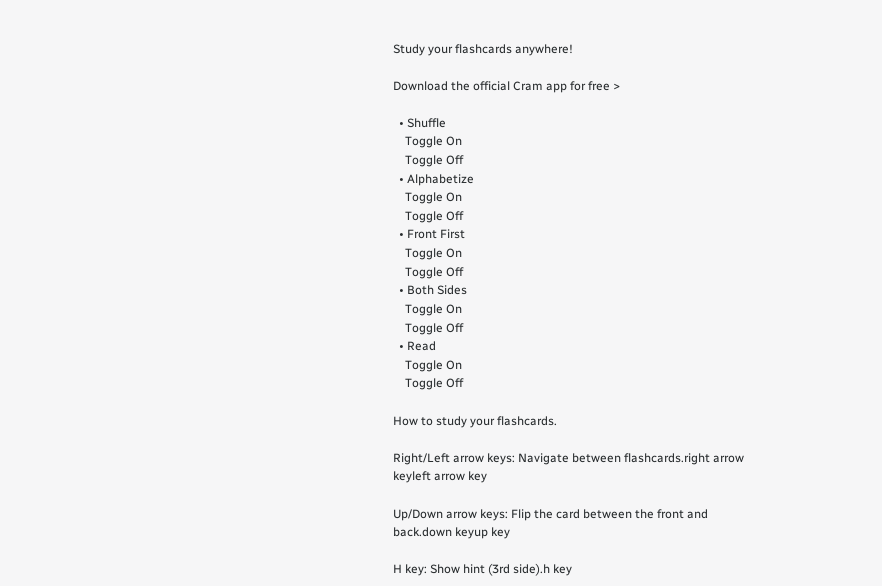Study your flashcards anywhere!

Download the official Cram app for free >

  • Shuffle
    Toggle On
    Toggle Off
  • Alphabetize
    Toggle On
    Toggle Off
  • Front First
    Toggle On
    Toggle Off
  • Both Sides
    Toggle On
    Toggle Off
  • Read
    Toggle On
    Toggle Off

How to study your flashcards.

Right/Left arrow keys: Navigate between flashcards.right arrow keyleft arrow key

Up/Down arrow keys: Flip the card between the front and back.down keyup key

H key: Show hint (3rd side).h key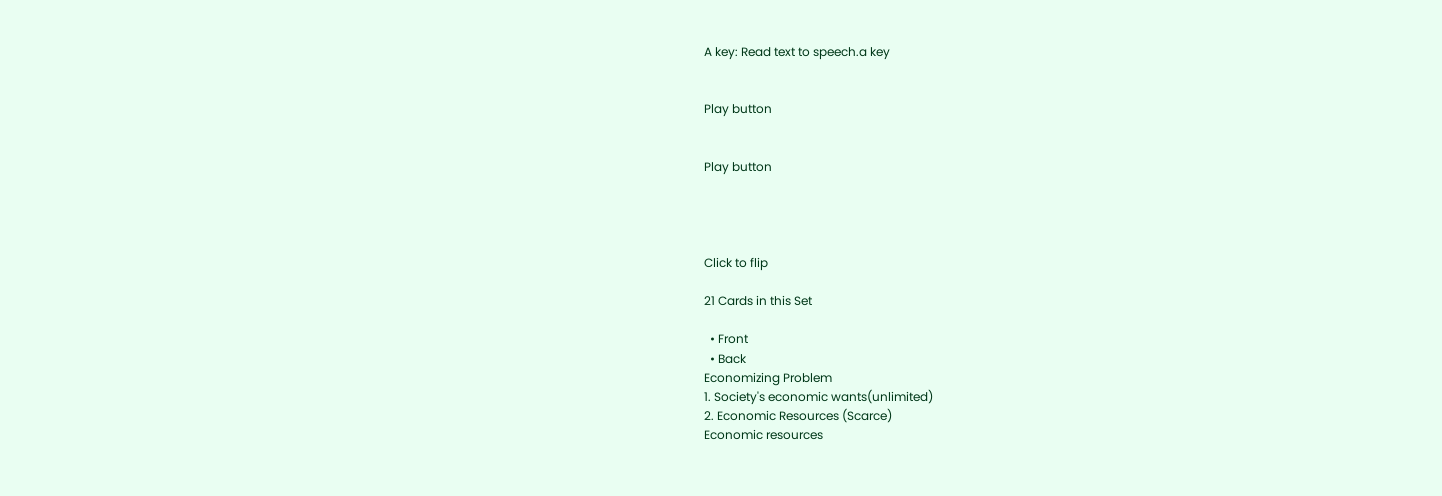A key: Read text to speech.a key


Play button


Play button




Click to flip

21 Cards in this Set

  • Front
  • Back
Economizing Problem
1. Society's economic wants(unlimited)
2. Economic Resources (Scarce)
Economic resources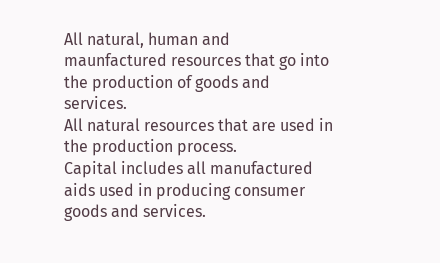All natural, human and maunfactured resources that go into the production of goods and services.
All natural resources that are used in the production process.
Capital includes all manufactured aids used in producing consumer goods and services.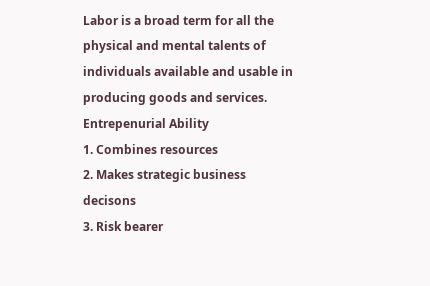Labor is a broad term for all the physical and mental talents of individuals available and usable in producing goods and services.
Entrepenurial Ability
1. Combines resources
2. Makes strategic business decisons
3. Risk bearer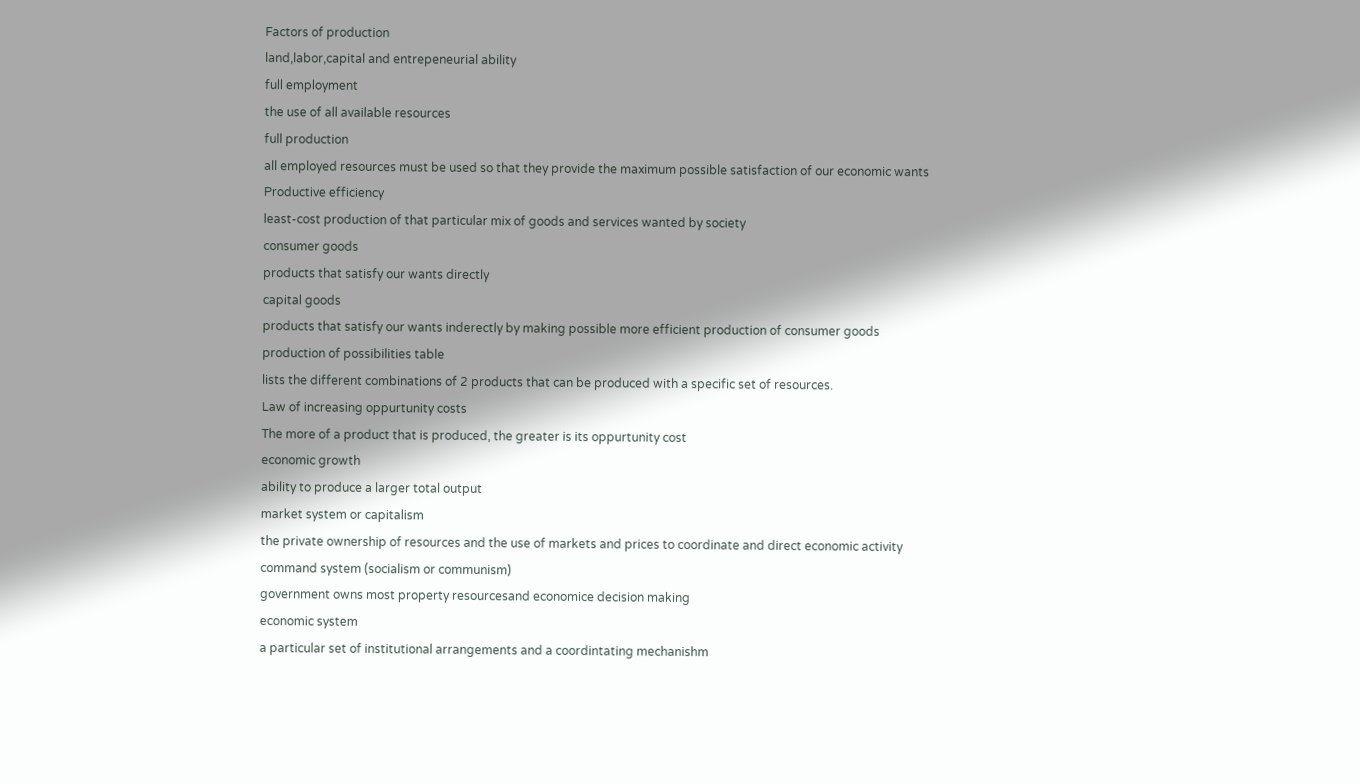Factors of production
land,labor,capital and entrepeneurial ability
full employment
the use of all available resources
full production
all employed resources must be used so that they provide the maximum possible satisfaction of our economic wants
Productive efficiency
least-cost production of that particular mix of goods and services wanted by society
consumer goods
products that satisfy our wants directly
capital goods
products that satisfy our wants inderectly by making possible more efficient production of consumer goods
production of possibilities table
lists the different combinations of 2 products that can be produced with a specific set of resources.
Law of increasing oppurtunity costs
The more of a product that is produced, the greater is its oppurtunity cost
economic growth
ability to produce a larger total output
market system or capitalism
the private ownership of resources and the use of markets and prices to coordinate and direct economic activity
command system (socialism or communism)
government owns most property resourcesand economice decision making
economic system
a particular set of institutional arrangements and a coordintating mechanishm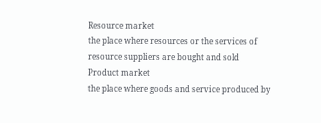Resource market
the place where resources or the services of resource suppliers are bought and sold
Product market
the place where goods and service produced by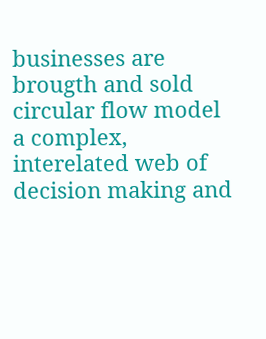businesses are brougth and sold
circular flow model
a complex, interelated web of decision making and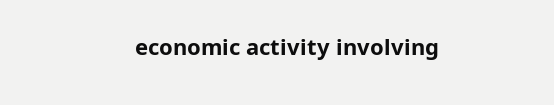economic activity involving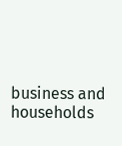business and households